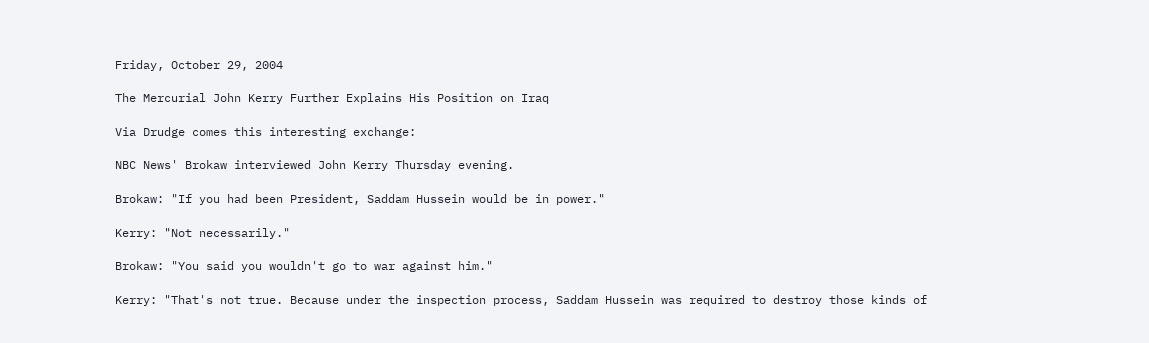Friday, October 29, 2004

The Mercurial John Kerry Further Explains His Position on Iraq

Via Drudge comes this interesting exchange:

NBC News' Brokaw interviewed John Kerry Thursday evening.

Brokaw: "If you had been President, Saddam Hussein would be in power."

Kerry: "Not necessarily."

Brokaw: "You said you wouldn't go to war against him."

Kerry: "That's not true. Because under the inspection process, Saddam Hussein was required to destroy those kinds of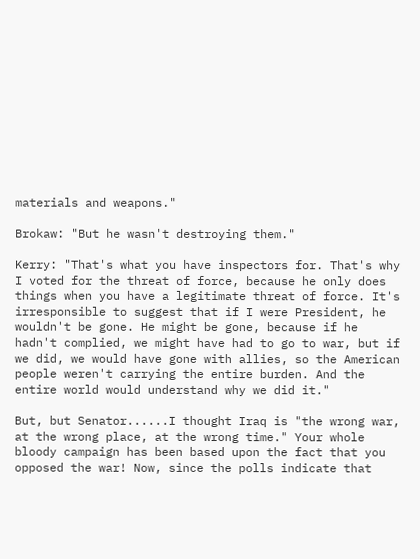materials and weapons."

Brokaw: "But he wasn't destroying them."

Kerry: "That's what you have inspectors for. That's why I voted for the threat of force, because he only does things when you have a legitimate threat of force. It's irresponsible to suggest that if I were President, he wouldn't be gone. He might be gone, because if he hadn't complied, we might have had to go to war, but if we did, we would have gone with allies, so the American people weren't carrying the entire burden. And the entire world would understand why we did it."

But, but Senator......I thought Iraq is "the wrong war, at the wrong place, at the wrong time." Your whole bloody campaign has been based upon the fact that you opposed the war! Now, since the polls indicate that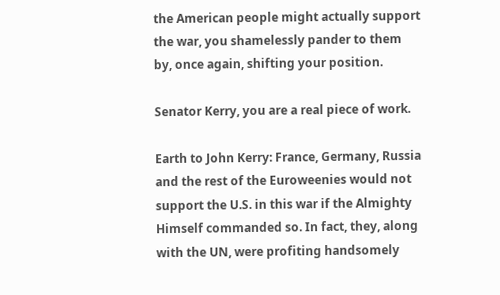the American people might actually support the war, you shamelessly pander to them by, once again, shifting your position.

Senator Kerry, you are a real piece of work.

Earth to John Kerry: France, Germany, Russia and the rest of the Euroweenies would not support the U.S. in this war if the Almighty Himself commanded so. In fact, they, along with the UN, were profiting handsomely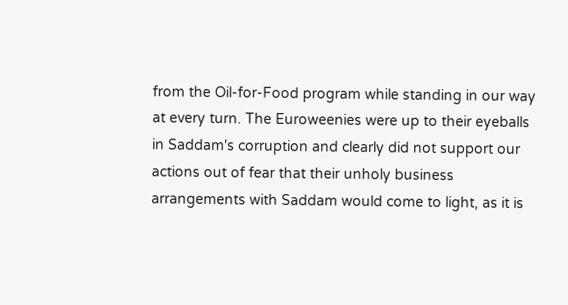from the Oil-for-Food program while standing in our way at every turn. The Euroweenies were up to their eyeballs in Saddam's corruption and clearly did not support our actions out of fear that their unholy business arrangements with Saddam would come to light, as it is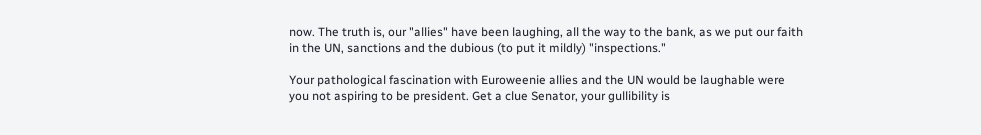now. The truth is, our "allies" have been laughing, all the way to the bank, as we put our faith in the UN, sanctions and the dubious (to put it mildly) "inspections."

Your pathological fascination with Euroweenie allies and the UN would be laughable were you not aspiring to be president. Get a clue Senator, your gullibility is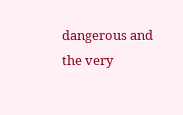dangerous and the very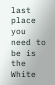last place you need to be is the White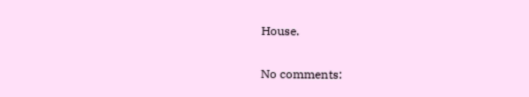House.

No comments: